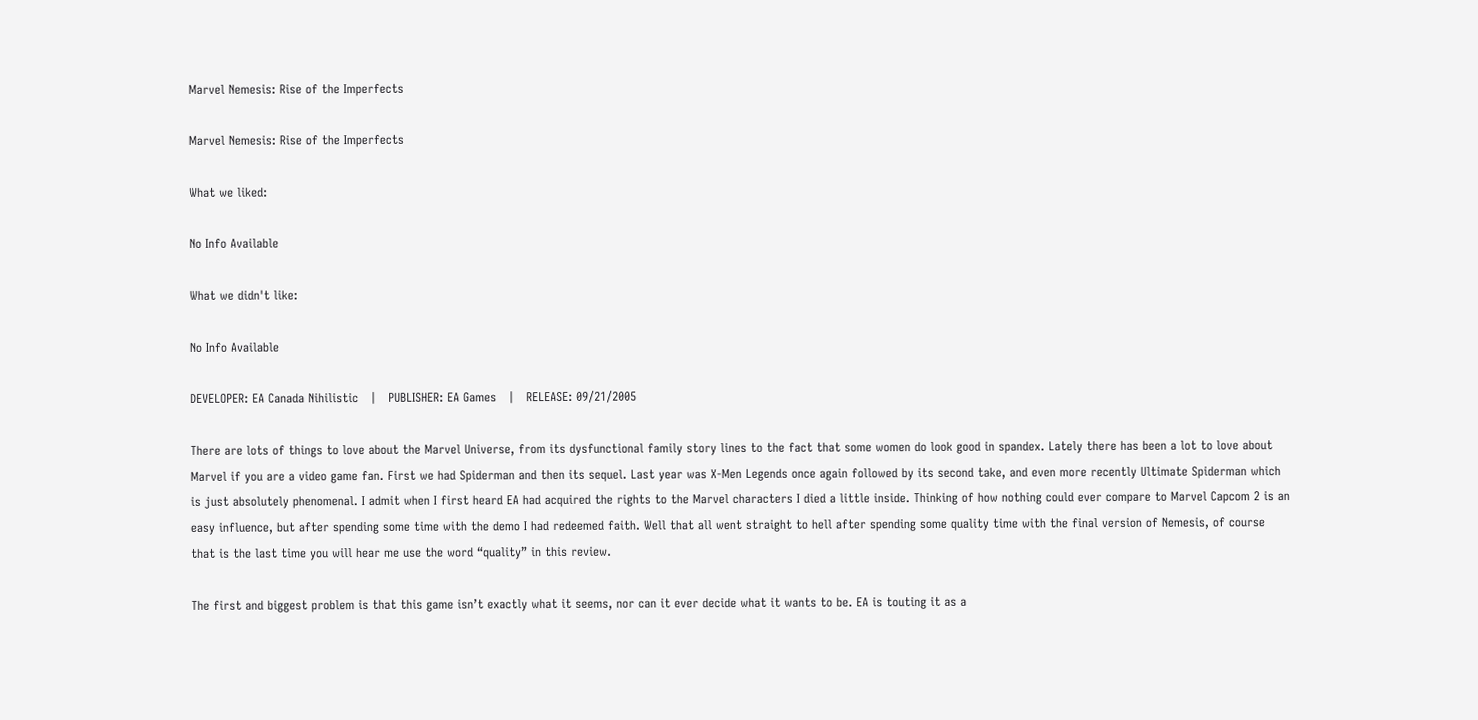Marvel Nemesis: Rise of the Imperfects

Marvel Nemesis: Rise of the Imperfects

What we liked:

No Info Available

What we didn't like:

No Info Available

DEVELOPER: EA Canada Nihilistic   |   PUBLISHER: EA Games   |   RELEASE: 09/21/2005

There are lots of things to love about the Marvel Universe, from its dysfunctional family story lines to the fact that some women do look good in spandex. Lately there has been a lot to love about Marvel if you are a video game fan. First we had Spiderman and then its sequel. Last year was X-Men Legends once again followed by its second take, and even more recently Ultimate Spiderman which is just absolutely phenomenal. I admit when I first heard EA had acquired the rights to the Marvel characters I died a little inside. Thinking of how nothing could ever compare to Marvel Capcom 2 is an easy influence, but after spending some time with the demo I had redeemed faith. Well that all went straight to hell after spending some quality time with the final version of Nemesis, of course that is the last time you will hear me use the word “quality” in this review.

The first and biggest problem is that this game isn’t exactly what it seems, nor can it ever decide what it wants to be. EA is touting it as a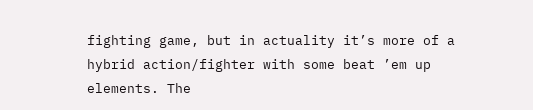fighting game, but in actuality it’s more of a hybrid action/fighter with some beat ’em up elements. The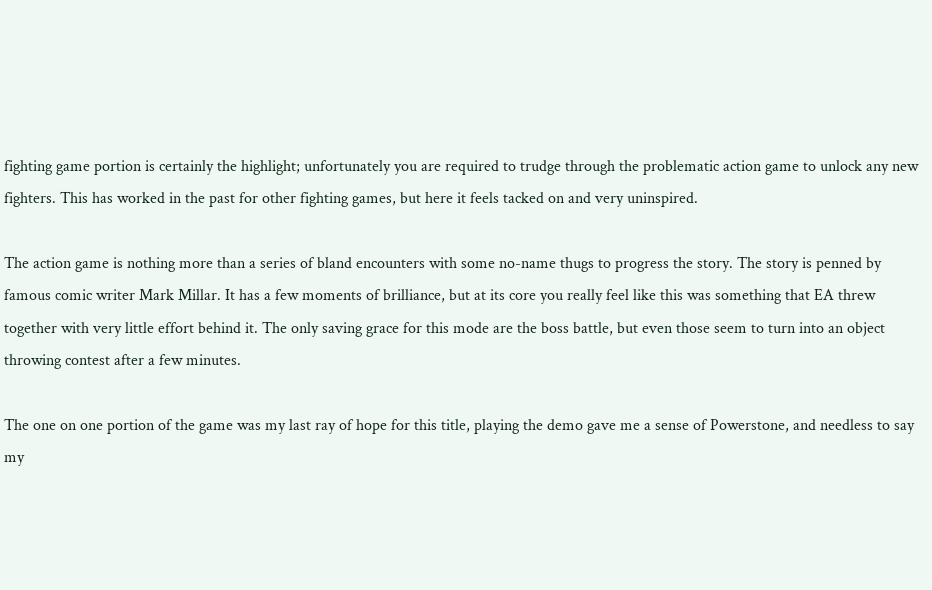fighting game portion is certainly the highlight; unfortunately you are required to trudge through the problematic action game to unlock any new fighters. This has worked in the past for other fighting games, but here it feels tacked on and very uninspired.

The action game is nothing more than a series of bland encounters with some no-name thugs to progress the story. The story is penned by famous comic writer Mark Millar. It has a few moments of brilliance, but at its core you really feel like this was something that EA threw together with very little effort behind it. The only saving grace for this mode are the boss battle, but even those seem to turn into an object throwing contest after a few minutes.

The one on one portion of the game was my last ray of hope for this title, playing the demo gave me a sense of Powerstone, and needless to say my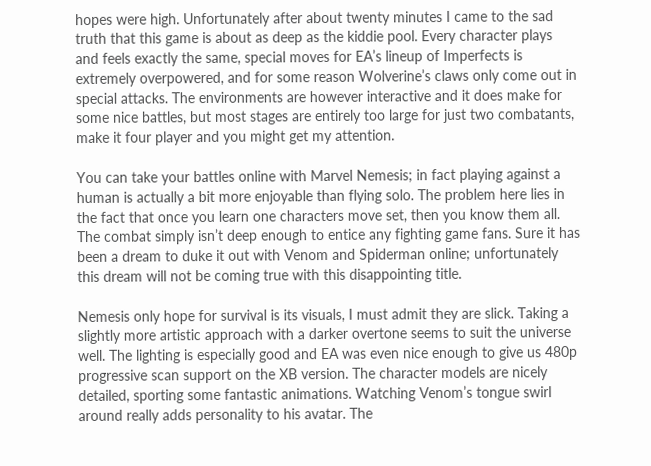hopes were high. Unfortunately after about twenty minutes I came to the sad truth that this game is about as deep as the kiddie pool. Every character plays and feels exactly the same, special moves for EA’s lineup of Imperfects is extremely overpowered, and for some reason Wolverine’s claws only come out in special attacks. The environments are however interactive and it does make for some nice battles, but most stages are entirely too large for just two combatants, make it four player and you might get my attention.

You can take your battles online with Marvel Nemesis; in fact playing against a human is actually a bit more enjoyable than flying solo. The problem here lies in the fact that once you learn one characters move set, then you know them all. The combat simply isn’t deep enough to entice any fighting game fans. Sure it has been a dream to duke it out with Venom and Spiderman online; unfortunately this dream will not be coming true with this disappointing title.

Nemesis only hope for survival is its visuals, I must admit they are slick. Taking a slightly more artistic approach with a darker overtone seems to suit the universe well. The lighting is especially good and EA was even nice enough to give us 480p progressive scan support on the XB version. The character models are nicely detailed, sporting some fantastic animations. Watching Venom’s tongue swirl around really adds personality to his avatar. The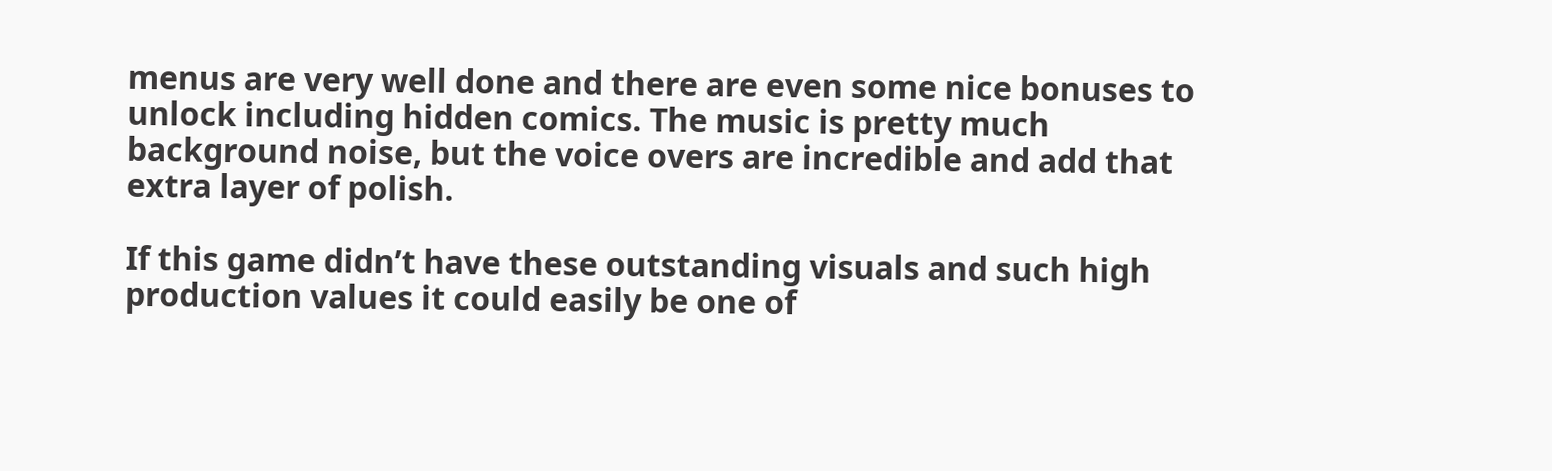menus are very well done and there are even some nice bonuses to unlock including hidden comics. The music is pretty much background noise, but the voice overs are incredible and add that extra layer of polish.

If this game didn’t have these outstanding visuals and such high production values it could easily be one of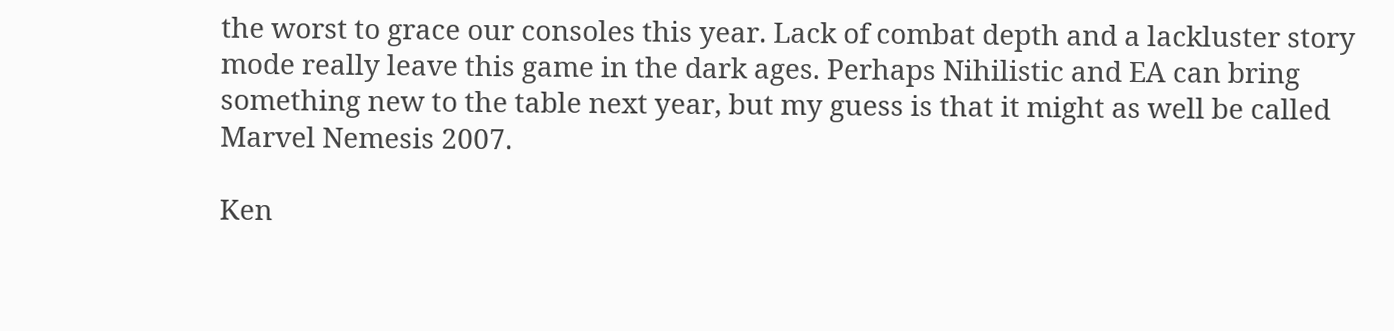the worst to grace our consoles this year. Lack of combat depth and a lackluster story mode really leave this game in the dark ages. Perhaps Nihilistic and EA can bring something new to the table next year, but my guess is that it might as well be called Marvel Nemesis 2007.

Ken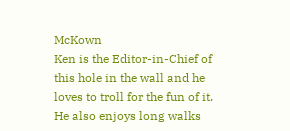McKown
Ken is the Editor-in-Chief of this hole in the wall and he loves to troll for the fun of it. He also enjoys long walks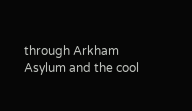through Arkham Asylum and the cool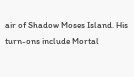air of Shadow Moses Island. His turn-ons include Mortal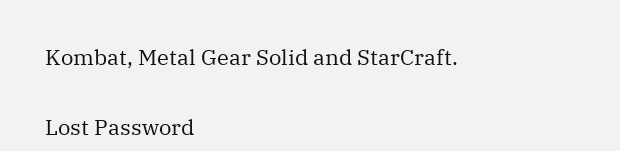Kombat, Metal Gear Solid and StarCraft.

Lost Password